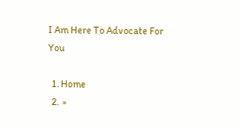I Am Here To Advocate For You

  1. Home
  2.  »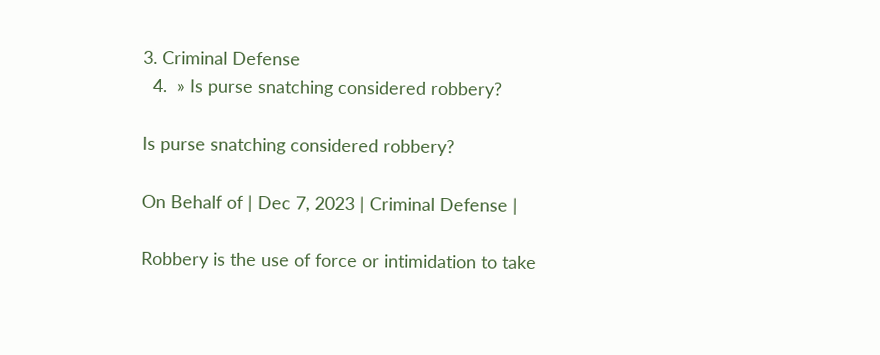3. Criminal Defense
  4.  » Is purse snatching considered robbery?

Is purse snatching considered robbery?

On Behalf of | Dec 7, 2023 | Criminal Defense |

Robbery is the use of force or intimidation to take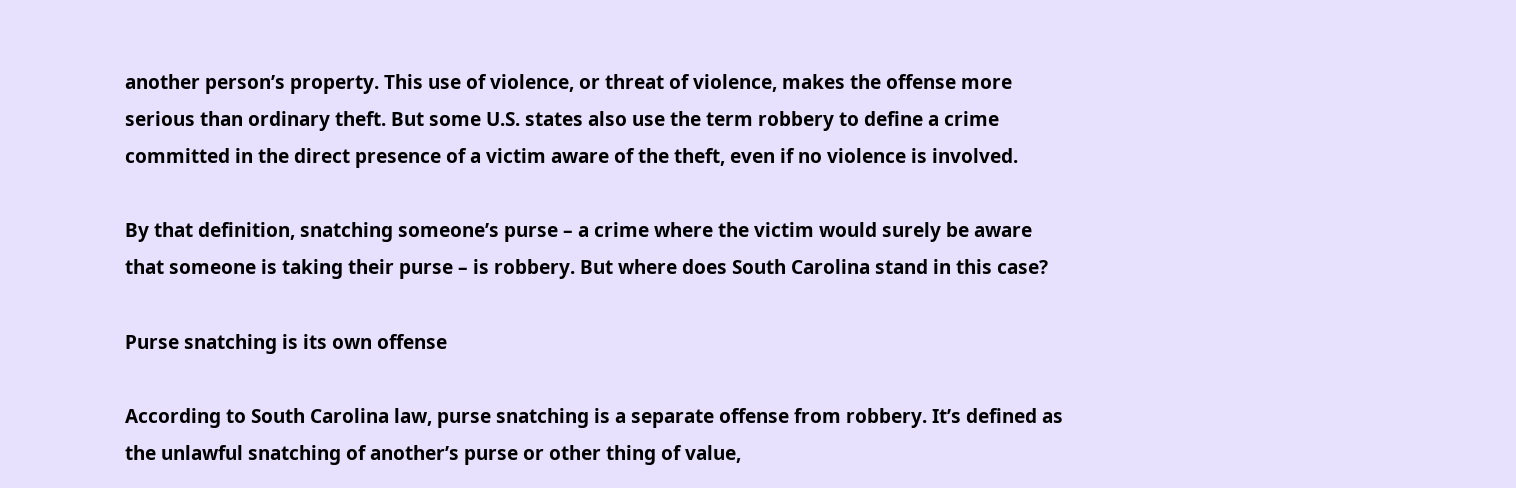another person’s property. This use of violence, or threat of violence, makes the offense more serious than ordinary theft. But some U.S. states also use the term robbery to define a crime committed in the direct presence of a victim aware of the theft, even if no violence is involved.

By that definition, snatching someone’s purse – a crime where the victim would surely be aware that someone is taking their purse – is robbery. But where does South Carolina stand in this case?

Purse snatching is its own offense

According to South Carolina law, purse snatching is a separate offense from robbery. It’s defined as the unlawful snatching of another’s purse or other thing of value,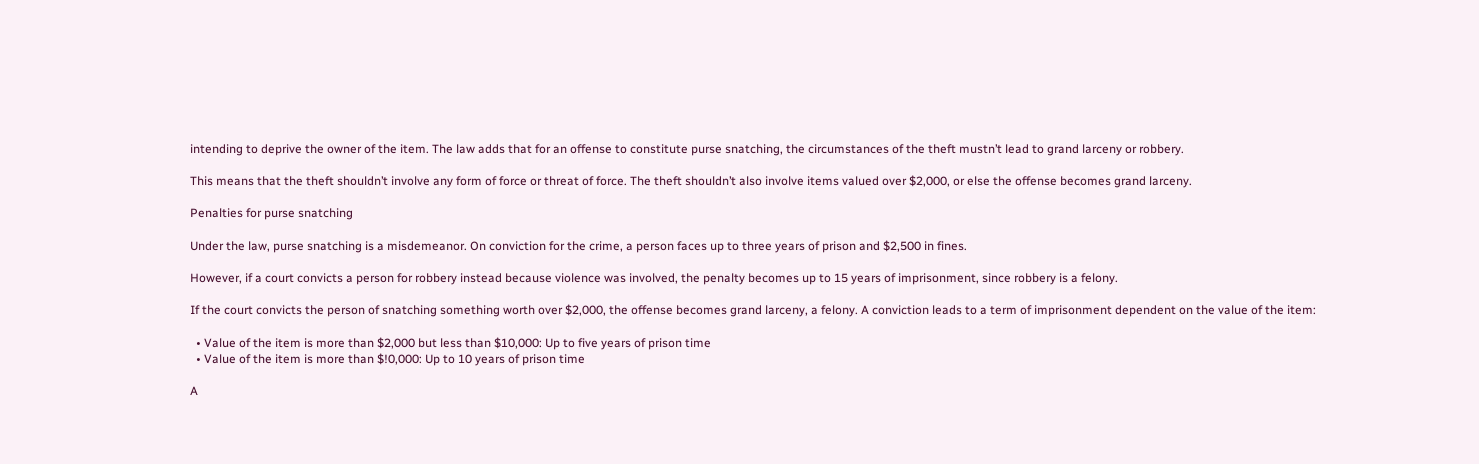intending to deprive the owner of the item. The law adds that for an offense to constitute purse snatching, the circumstances of the theft mustn’t lead to grand larceny or robbery.

This means that the theft shouldn’t involve any form of force or threat of force. The theft shouldn’t also involve items valued over $2,000, or else the offense becomes grand larceny.

Penalties for purse snatching

Under the law, purse snatching is a misdemeanor. On conviction for the crime, a person faces up to three years of prison and $2,500 in fines.

However, if a court convicts a person for robbery instead because violence was involved, the penalty becomes up to 15 years of imprisonment, since robbery is a felony.

If the court convicts the person of snatching something worth over $2,000, the offense becomes grand larceny, a felony. A conviction leads to a term of imprisonment dependent on the value of the item:

  • Value of the item is more than $2,000 but less than $10,000: Up to five years of prison time
  • Value of the item is more than $!0,000: Up to 10 years of prison time

A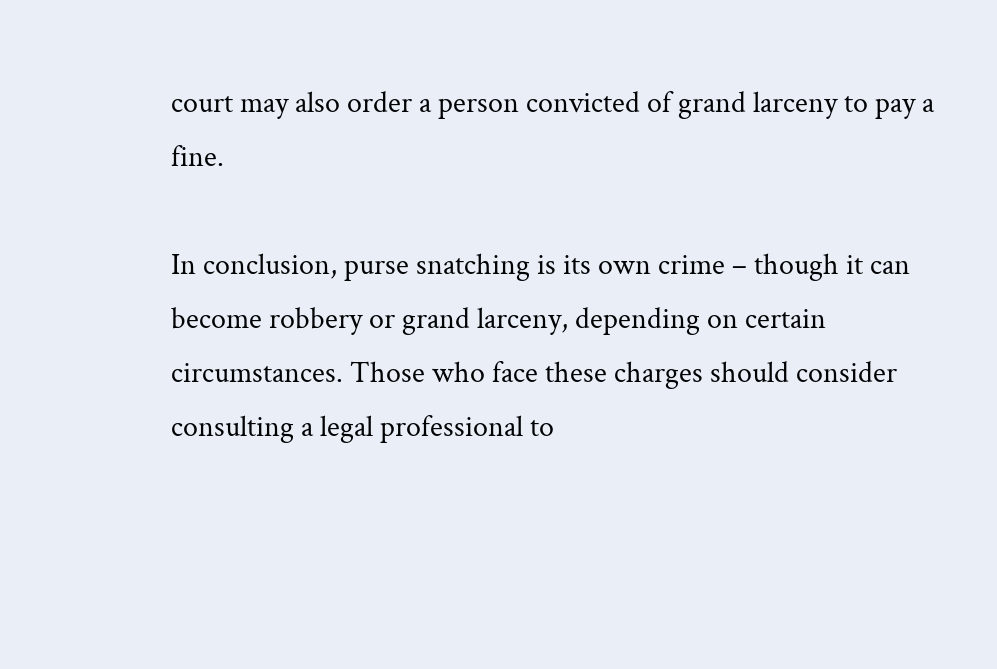court may also order a person convicted of grand larceny to pay a fine.

In conclusion, purse snatching is its own crime – though it can become robbery or grand larceny, depending on certain circumstances. Those who face these charges should consider consulting a legal professional to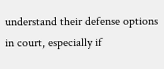understand their defense options in court, especially if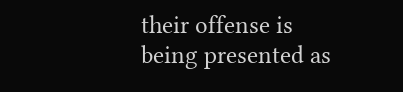their offense is being presented as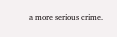a more serious crime.